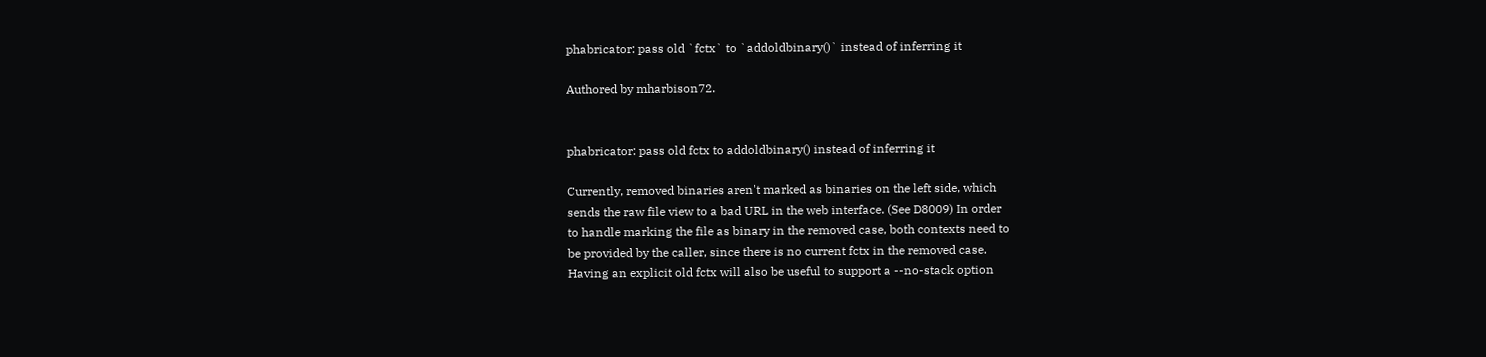phabricator: pass old `fctx` to `addoldbinary()` instead of inferring it

Authored by mharbison72.


phabricator: pass old fctx to addoldbinary() instead of inferring it

Currently, removed binaries aren't marked as binaries on the left side, which
sends the raw file view to a bad URL in the web interface. (See D8009) In order
to handle marking the file as binary in the removed case, both contexts need to
be provided by the caller, since there is no current fctx in the removed case.
Having an explicit old fctx will also be useful to support a --no-stack option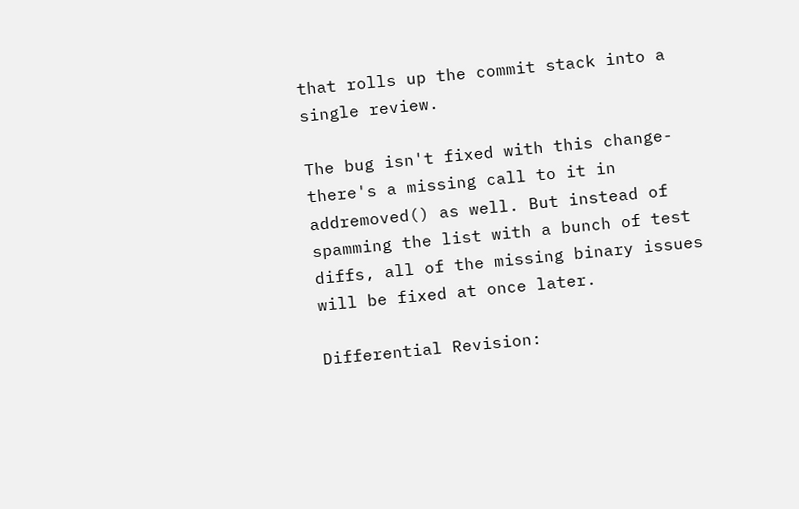that rolls up the commit stack into a single review.

The bug isn't fixed with this change- there's a missing call to it in
addremoved() as well. But instead of spamming the list with a bunch of test
diffs, all of the missing binary issues will be fixed at once later.

Differential Revision: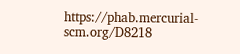https://phab.mercurial-scm.org/D8218